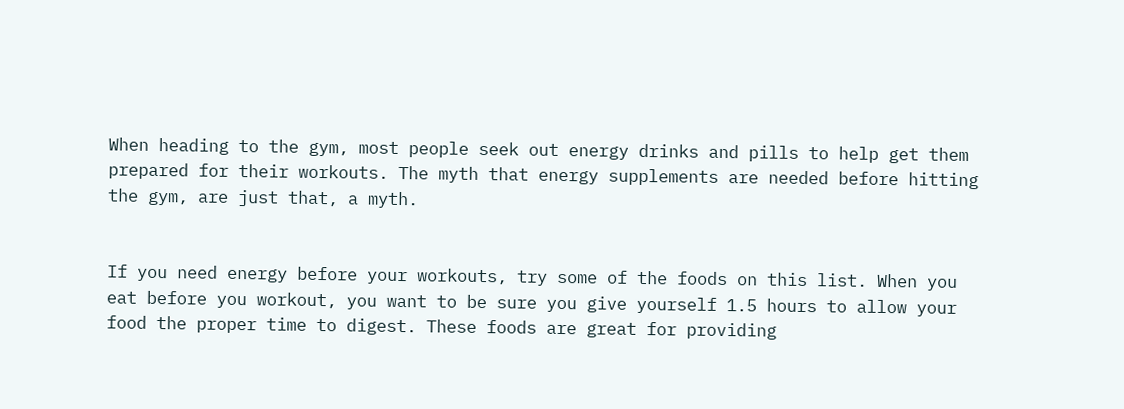When heading to the gym, most people seek out energy drinks and pills to help get them prepared for their workouts. The myth that energy supplements are needed before hitting the gym, are just that, a myth.


If you need energy before your workouts, try some of the foods on this list. When you eat before you workout, you want to be sure you give yourself 1.5 hours to allow your food the proper time to digest. These foods are great for providing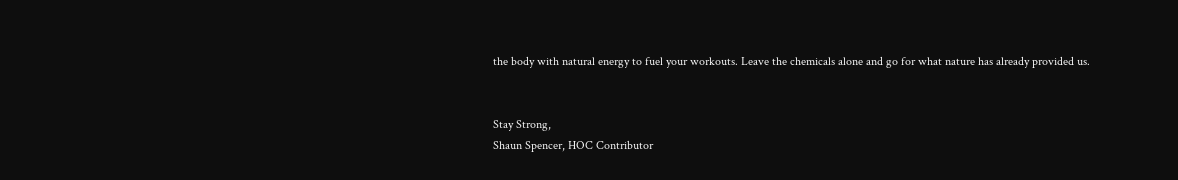the body with natural energy to fuel your workouts. Leave the chemicals alone and go for what nature has already provided us.


Stay Strong,
Shaun Spencer, HOC Contributor